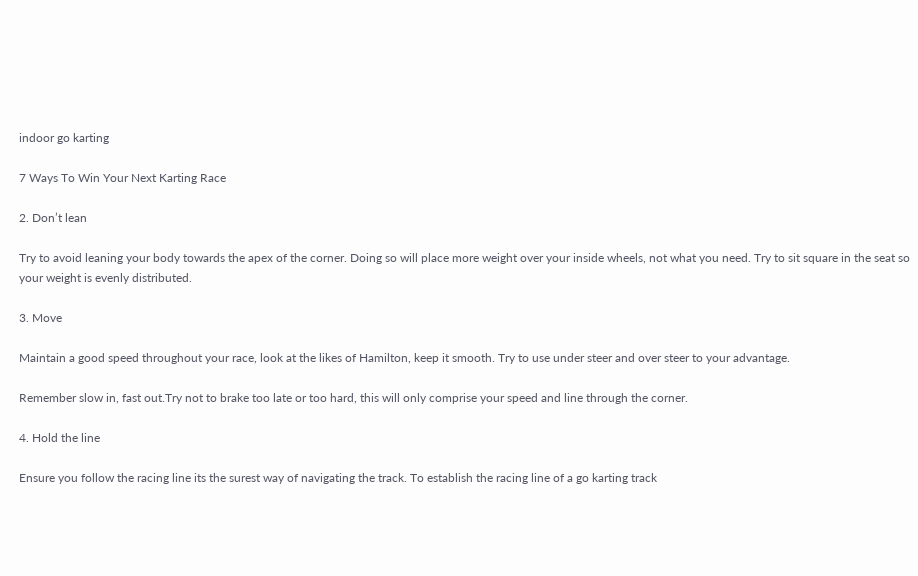indoor go karting

7 Ways To Win Your Next Karting Race

2. Don’t lean

Try to avoid leaning your body towards the apex of the corner. Doing so will place more weight over your inside wheels, not what you need. Try to sit square in the seat so your weight is evenly distributed.

3. Move

Maintain a good speed throughout your race, look at the likes of Hamilton, keep it smooth. Try to use under steer and over steer to your advantage.

Remember slow in, fast out.Try not to brake too late or too hard, this will only comprise your speed and line through the corner.

4. Hold the line

Ensure you follow the racing line its the surest way of navigating the track. To establish the racing line of a go karting track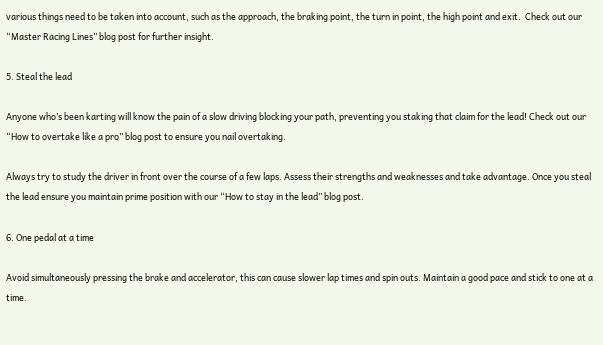various things need to be taken into account, such as the approach, the braking point, the turn in point, the high point and exit.  Check out our “Master Racing Lines” blog post for further insight.

5. Steal the lead

Anyone who’s been karting will know the pain of a slow driving blocking your path, preventing you staking that claim for the lead! Check out our “How to overtake like a pro” blog post to ensure you nail overtaking.

Always try to study the driver in front over the course of a few laps. Assess their strengths and weaknesses and take advantage. Once you steal the lead ensure you maintain prime position with our “How to stay in the lead” blog post.

6. One pedal at a time

Avoid simultaneously pressing the brake and accelerator, this can cause slower lap times and spin outs. Maintain a good pace and stick to one at a time.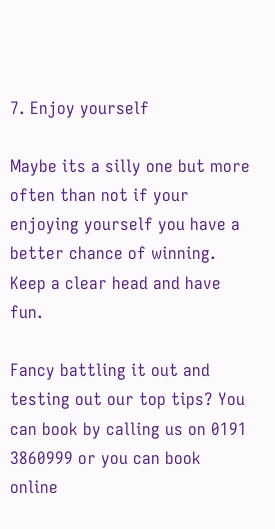7. Enjoy yourself

Maybe its a silly one but more often than not if your enjoying yourself you have a better chance of winning. Keep a clear head and have fun.

Fancy battling it out and testing out our top tips? You can book by calling us on 0191 3860999 or you can book online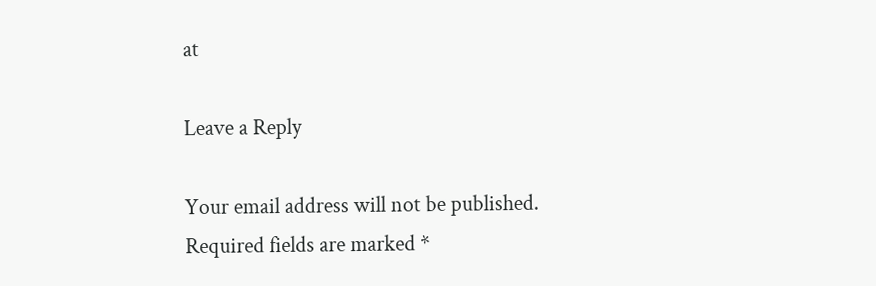at

Leave a Reply

Your email address will not be published. Required fields are marked *